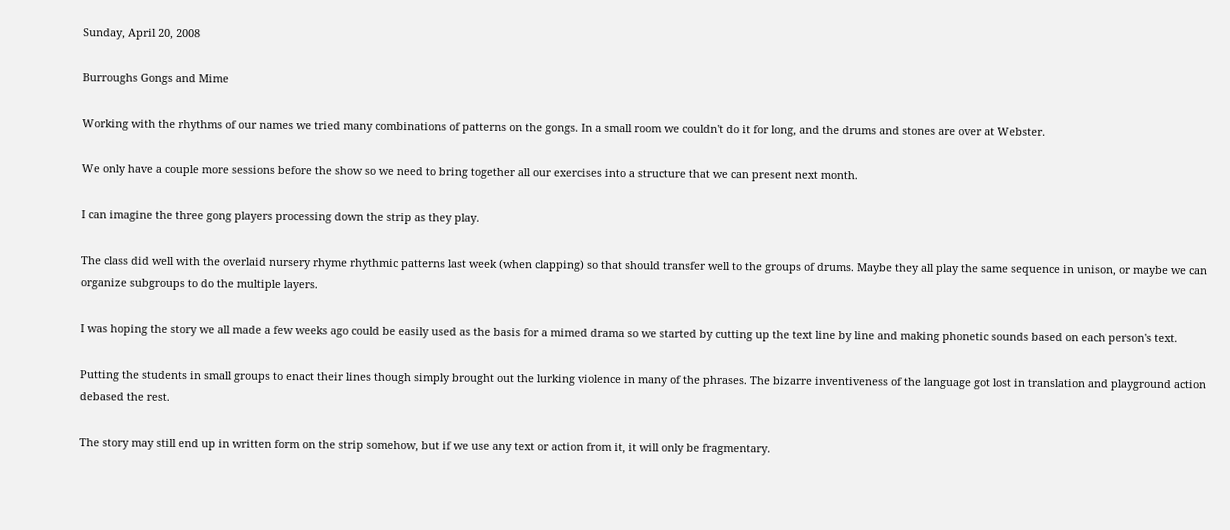Sunday, April 20, 2008

Burroughs Gongs and Mime

Working with the rhythms of our names we tried many combinations of patterns on the gongs. In a small room we couldn't do it for long, and the drums and stones are over at Webster.

We only have a couple more sessions before the show so we need to bring together all our exercises into a structure that we can present next month.

I can imagine the three gong players processing down the strip as they play.

The class did well with the overlaid nursery rhyme rhythmic patterns last week (when clapping) so that should transfer well to the groups of drums. Maybe they all play the same sequence in unison, or maybe we can organize subgroups to do the multiple layers.

I was hoping the story we all made a few weeks ago could be easily used as the basis for a mimed drama so we started by cutting up the text line by line and making phonetic sounds based on each person's text.

Putting the students in small groups to enact their lines though simply brought out the lurking violence in many of the phrases. The bizarre inventiveness of the language got lost in translation and playground action debased the rest.

The story may still end up in written form on the strip somehow, but if we use any text or action from it, it will only be fragmentary.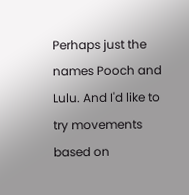Perhaps just the names Pooch and Lulu. And I'd like to try movements based on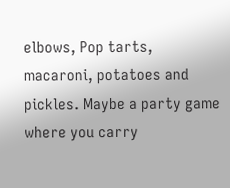elbows, Pop tarts, macaroni, potatoes and pickles. Maybe a party game where you carry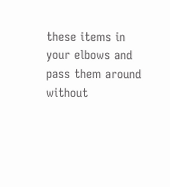these items in your elbows and pass them around without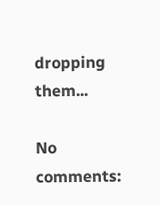dropping them...

No comments: